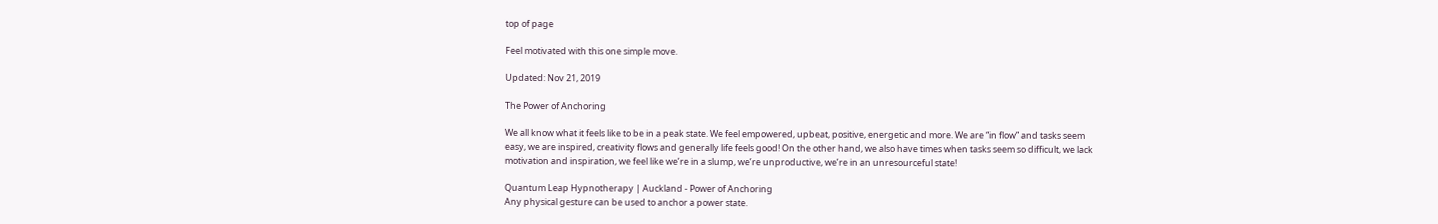top of page

Feel motivated with this one simple move.

Updated: Nov 21, 2019

The Power of Anchoring

We all know what it feels like to be in a peak state. We feel empowered, upbeat, positive, energetic and more. We are “in flow” and tasks seem easy, we are inspired, creativity flows and generally life feels good! On the other hand, we also have times when tasks seem so difficult, we lack motivation and inspiration, we feel like we’re in a slump, we’re unproductive, we’re in an unresourceful state!

Quantum Leap Hypnotherapy | Auckland - Power of Anchoring
Any physical gesture can be used to anchor a power state.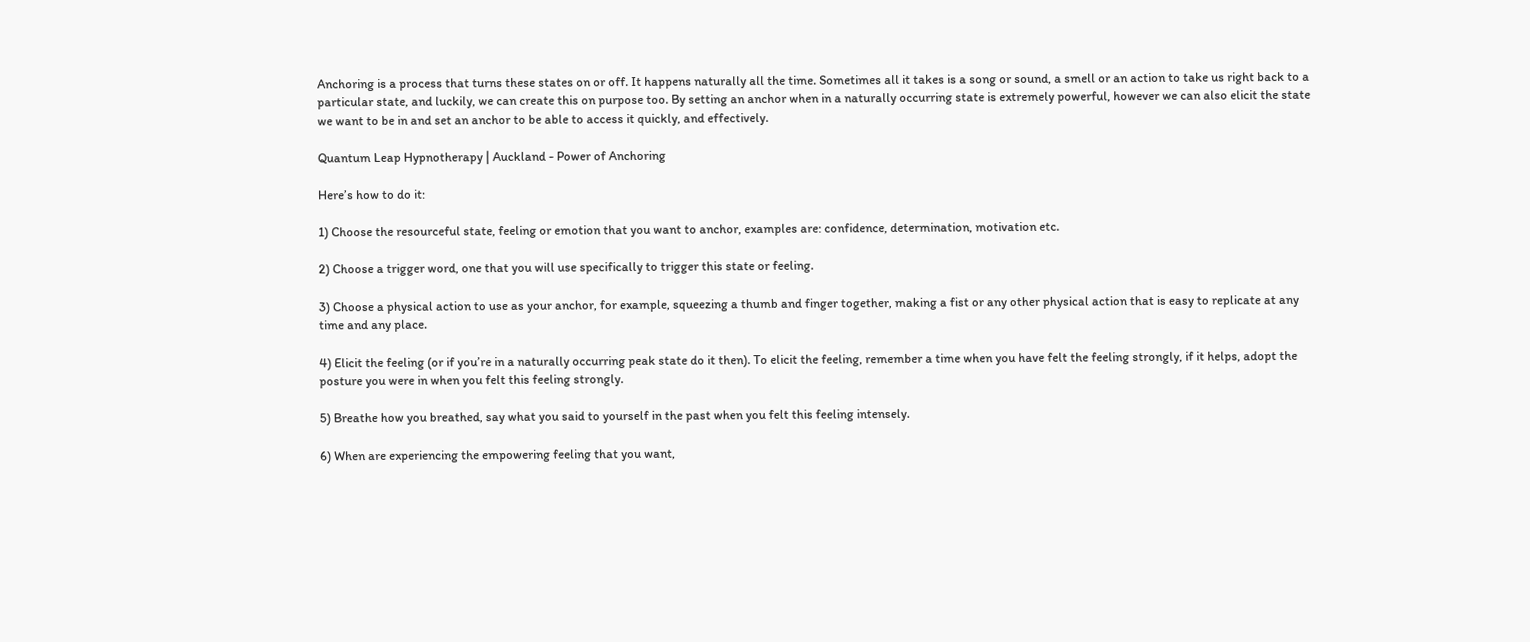Anchoring is a process that turns these states on or off. It happens naturally all the time. Sometimes all it takes is a song or sound, a smell or an action to take us right back to a particular state, and luckily, we can create this on purpose too. By setting an anchor when in a naturally occurring state is extremely powerful, however we can also elicit the state we want to be in and set an anchor to be able to access it quickly, and effectively.

Quantum Leap Hypnotherapy | Auckland - Power of Anchoring

Here’s how to do it:

1) Choose the resourceful state, feeling or emotion that you want to anchor, examples are: confidence, determination, motivation etc.

2) Choose a trigger word, one that you will use specifically to trigger this state or feeling.

3) Choose a physical action to use as your anchor, for example, squeezing a thumb and finger together, making a fist or any other physical action that is easy to replicate at any time and any place.

4) Elicit the feeling (or if you’re in a naturally occurring peak state do it then). To elicit the feeling, remember a time when you have felt the feeling strongly, if it helps, adopt the posture you were in when you felt this feeling strongly.

5) Breathe how you breathed, say what you said to yourself in the past when you felt this feeling intensely.

6) When are experiencing the empowering feeling that you want,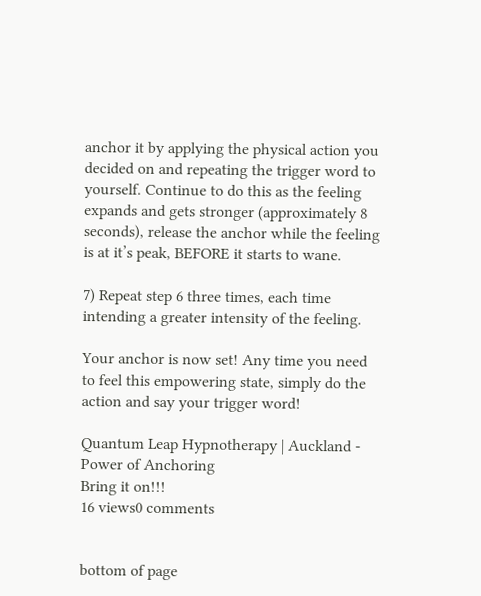anchor it by applying the physical action you decided on and repeating the trigger word to yourself. Continue to do this as the feeling expands and gets stronger (approximately 8 seconds), release the anchor while the feeling is at it’s peak, BEFORE it starts to wane.

7) Repeat step 6 three times, each time intending a greater intensity of the feeling.

Your anchor is now set! Any time you need to feel this empowering state, simply do the action and say your trigger word!

Quantum Leap Hypnotherapy | Auckland - Power of Anchoring
Bring it on!!!
16 views0 comments


bottom of page